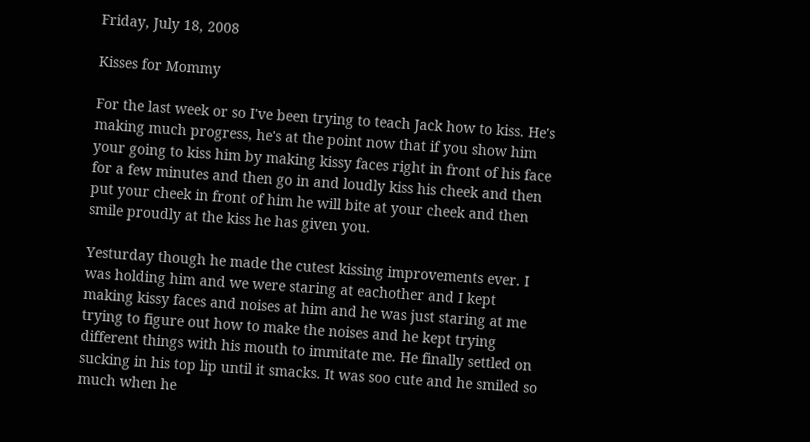Friday, July 18, 2008

Kisses for Mommy

For the last week or so I've been trying to teach Jack how to kiss. He's making much progress, he's at the point now that if you show him your going to kiss him by making kissy faces right in front of his face for a few minutes and then go in and loudly kiss his cheek and then put your cheek in front of him he will bite at your cheek and then smile proudly at the kiss he has given you.

Yesturday though he made the cutest kissing improvements ever. I was holding him and we were staring at eachother and I kept making kissy faces and noises at him and he was just staring at me trying to figure out how to make the noises and he kept trying different things with his mouth to immitate me. He finally settled on sucking in his top lip until it smacks. It was soo cute and he smiled so much when he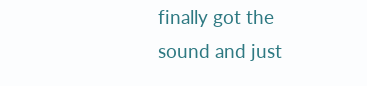finally got the sound and just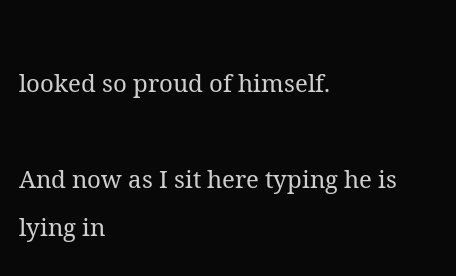looked so proud of himself.

And now as I sit here typing he is lying in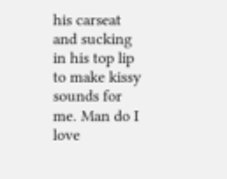his carseat and sucking in his top lip to make kissy sounds for me. Man do I love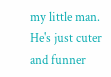my little man. He's just cuter and funner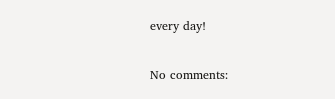every day!

No comments: